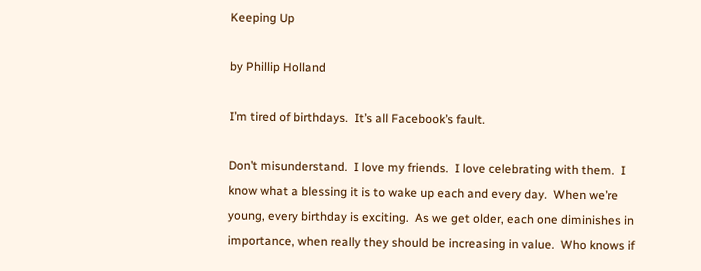Keeping Up

by Phillip Holland

I’m tired of birthdays.  It’s all Facebook’s fault.

Don’t misunderstand.  I love my friends.  I love celebrating with them.  I know what a blessing it is to wake up each and every day.  When we’re young, every birthday is exciting.  As we get older, each one diminishes in importance, when really they should be increasing in value.  Who knows if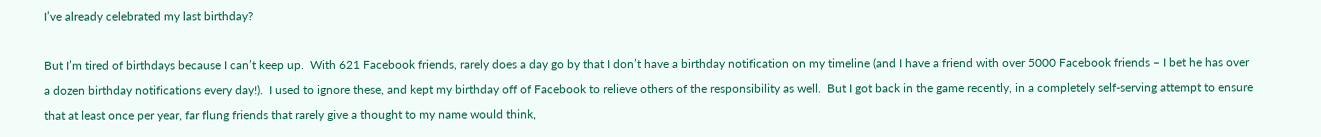I’ve already celebrated my last birthday?

But I’m tired of birthdays because I can’t keep up.  With 621 Facebook friends, rarely does a day go by that I don’t have a birthday notification on my timeline (and I have a friend with over 5000 Facebook friends – I bet he has over a dozen birthday notifications every day!).  I used to ignore these, and kept my birthday off of Facebook to relieve others of the responsibility as well.  But I got back in the game recently, in a completely self-serving attempt to ensure that at least once per year, far flung friends that rarely give a thought to my name would think,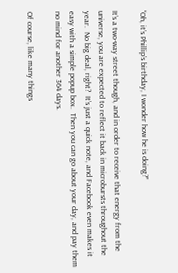“Oh, it’s Phillip’s birthday, I wonder how he is doing?”

It’s a two-way street though, and in order to receive that energy from the universe, you are expected to reflect it back in microbursts throughout the year.  No big deal, right?  It’s just a quick note, and Facebook even makes it easy with a simple popup box.  Then you can go about your day, and pay them no mind for another 364 days.

Of course, like many things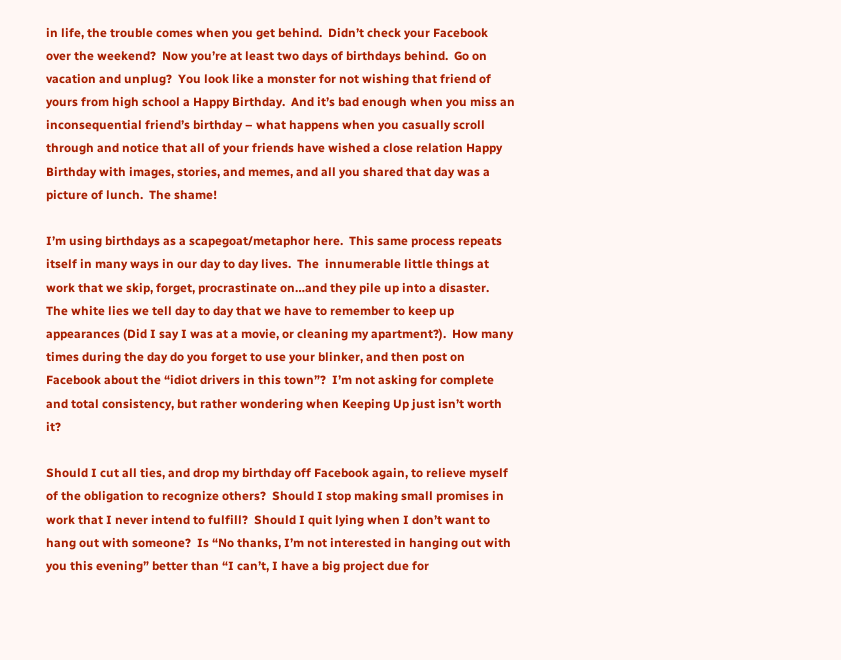in life, the trouble comes when you get behind.  Didn’t check your Facebook over the weekend?  Now you’re at least two days of birthdays behind.  Go on vacation and unplug?  You look like a monster for not wishing that friend of yours from high school a Happy Birthday.  And it’s bad enough when you miss an inconsequential friend’s birthday – what happens when you casually scroll through and notice that all of your friends have wished a close relation Happy Birthday with images, stories, and memes, and all you shared that day was a picture of lunch.  The shame!

I’m using birthdays as a scapegoat/metaphor here.  This same process repeats itself in many ways in our day to day lives.  The  innumerable little things at work that we skip, forget, procrastinate on…and they pile up into a disaster.  The white lies we tell day to day that we have to remember to keep up appearances (Did I say I was at a movie, or cleaning my apartment?).  How many times during the day do you forget to use your blinker, and then post on Facebook about the “idiot drivers in this town”?  I’m not asking for complete and total consistency, but rather wondering when Keeping Up just isn’t worth it?

Should I cut all ties, and drop my birthday off Facebook again, to relieve myself of the obligation to recognize others?  Should I stop making small promises in work that I never intend to fulfill?  Should I quit lying when I don’t want to hang out with someone?  Is “No thanks, I’m not interested in hanging out with you this evening” better than “I can’t, I have a big project due for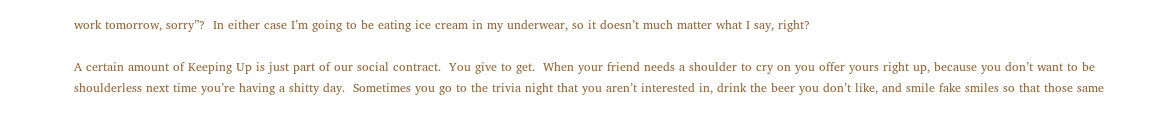work tomorrow, sorry”?  In either case I’m going to be eating ice cream in my underwear, so it doesn’t much matter what I say, right?

A certain amount of Keeping Up is just part of our social contract.  You give to get.  When your friend needs a shoulder to cry on you offer yours right up, because you don’t want to be shoulderless next time you’re having a shitty day.  Sometimes you go to the trivia night that you aren’t interested in, drink the beer you don’t like, and smile fake smiles so that those same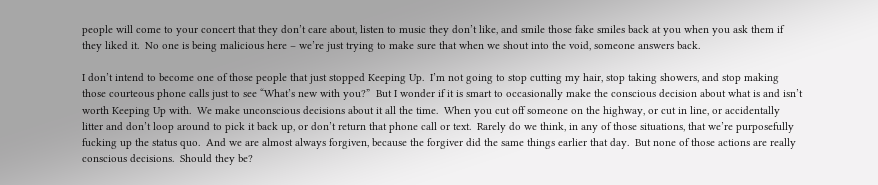people will come to your concert that they don’t care about, listen to music they don’t like, and smile those fake smiles back at you when you ask them if they liked it.  No one is being malicious here – we’re just trying to make sure that when we shout into the void, someone answers back.

I don’t intend to become one of those people that just stopped Keeping Up.  I’m not going to stop cutting my hair, stop taking showers, and stop making those courteous phone calls just to see “What’s new with you?”  But I wonder if it is smart to occasionally make the conscious decision about what is and isn’t worth Keeping Up with.  We make unconscious decisions about it all the time.  When you cut off someone on the highway, or cut in line, or accidentally litter and don’t loop around to pick it back up, or don’t return that phone call or text.  Rarely do we think, in any of those situations, that we’re purposefully fucking up the status quo.  And we are almost always forgiven, because the forgiver did the same things earlier that day.  But none of those actions are really conscious decisions.  Should they be?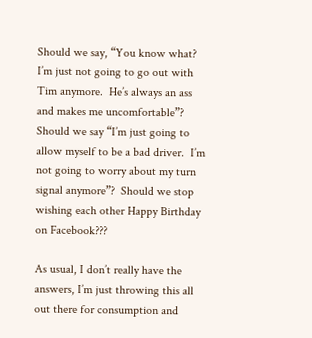Should we say, “You know what? I’m just not going to go out with Tim anymore.  He’s always an ass and makes me uncomfortable”?  Should we say “I’m just going to allow myself to be a bad driver.  I’m not going to worry about my turn signal anymore”?  Should we stop wishing each other Happy Birthday on Facebook???

As usual, I don’t really have the answers, I’m just throwing this all out there for consumption and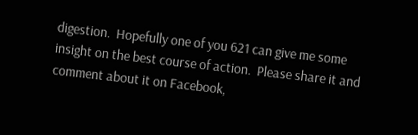digestion.  Hopefully one of you 621 can give me some insight on the best course of action.  Please share it and comment about it on Facebook,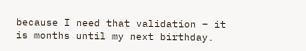because I need that validation – it is months until my next birthday.